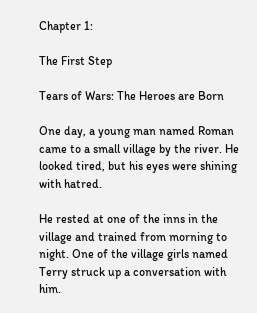Chapter 1:

The First Step

Tears of Wars: The Heroes are Born

One day, a young man named Roman came to a small village by the river. He looked tired, but his eyes were shining with hatred.

He rested at one of the inns in the village and trained from morning to night. One of the village girls named Terry struck up a conversation with him.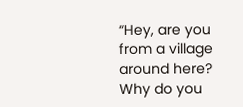“Hey, are you from a village around here? Why do you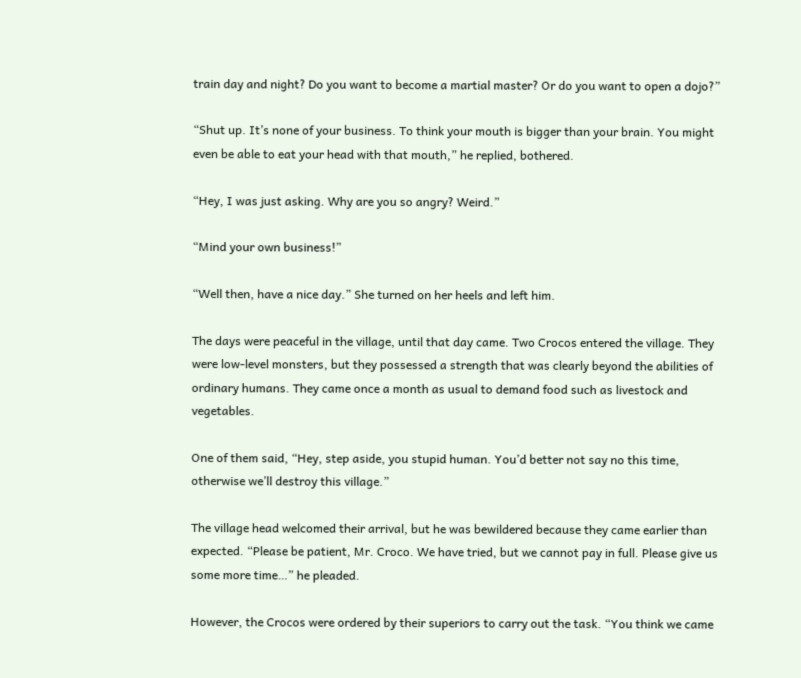train day and night? Do you want to become a martial master? Or do you want to open a dojo?”

“Shut up. It’s none of your business. To think your mouth is bigger than your brain. You might even be able to eat your head with that mouth,” he replied, bothered.

“Hey, I was just asking. Why are you so angry? Weird.”

“Mind your own business!”

“Well then, have a nice day.” She turned on her heels and left him.

The days were peaceful in the village, until that day came. Two Crocos entered the village. They were low-level monsters, but they possessed a strength that was clearly beyond the abilities of ordinary humans. They came once a month as usual to demand food such as livestock and vegetables.

One of them said, “Hey, step aside, you stupid human. You’d better not say no this time, otherwise we’ll destroy this village.”

The village head welcomed their arrival, but he was bewildered because they came earlier than expected. “Please be patient, Mr. Croco. We have tried, but we cannot pay in full. Please give us some more time…” he pleaded.

However, the Crocos were ordered by their superiors to carry out the task. “You think we came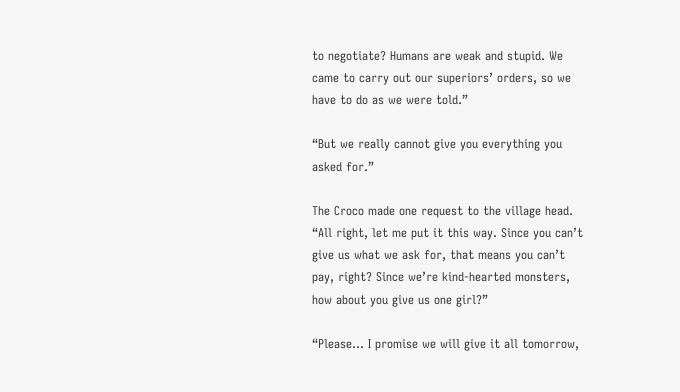to negotiate? Humans are weak and stupid. We came to carry out our superiors’ orders, so we have to do as we were told.”

“But we really cannot give you everything you asked for.”

The Croco made one request to the village head. “All right, let me put it this way. Since you can’t give us what we ask for, that means you can’t pay, right? Since we’re kind-hearted monsters, how about you give us one girl?”

“Please... I promise we will give it all tomorrow,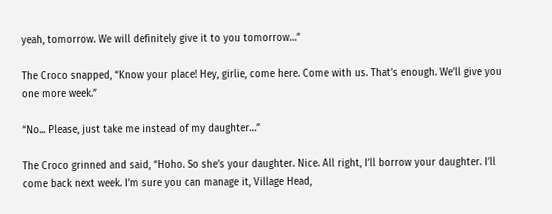yeah, tomorrow. We will definitely give it to you tomorrow…”

The Croco snapped, “Know your place! Hey, girlie, come here. Come with us. That’s enough. We’ll give you one more week.”

“No... Please, just take me instead of my daughter…”

The Croco grinned and said, “Hoho. So she’s your daughter. Nice. All right, I’ll borrow your daughter. I’ll come back next week. I’m sure you can manage it, Village Head,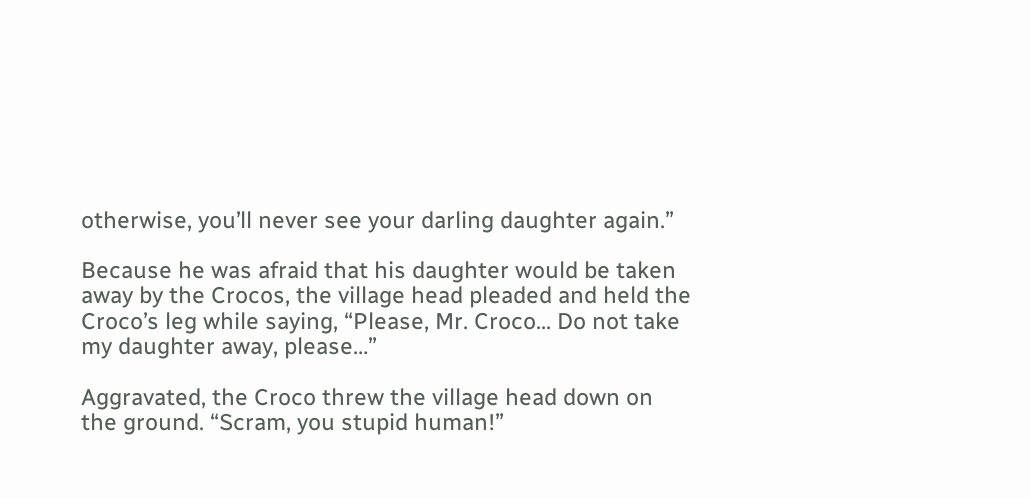otherwise, you’ll never see your darling daughter again.”

Because he was afraid that his daughter would be taken away by the Crocos, the village head pleaded and held the Croco’s leg while saying, “Please, Mr. Croco... Do not take my daughter away, please…”

Aggravated, the Croco threw the village head down on the ground. “Scram, you stupid human!”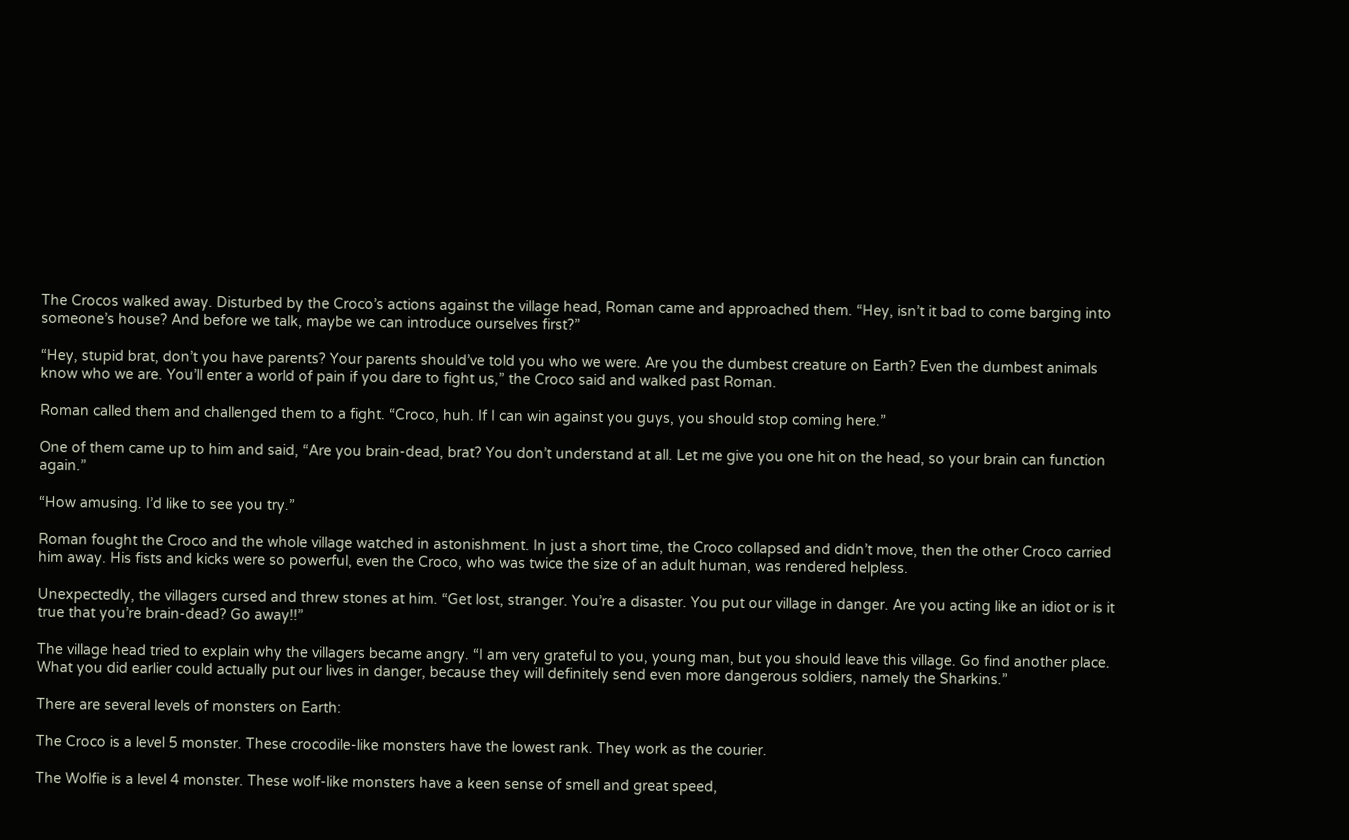The Crocos walked away. Disturbed by the Croco’s actions against the village head, Roman came and approached them. “Hey, isn’t it bad to come barging into someone’s house? And before we talk, maybe we can introduce ourselves first?”

“Hey, stupid brat, don’t you have parents? Your parents should’ve told you who we were. Are you the dumbest creature on Earth? Even the dumbest animals know who we are. You’ll enter a world of pain if you dare to fight us,” the Croco said and walked past Roman.

Roman called them and challenged them to a fight. “Croco, huh. If I can win against you guys, you should stop coming here.”

One of them came up to him and said, “Are you brain-dead, brat? You don’t understand at all. Let me give you one hit on the head, so your brain can function again.”

“How amusing. I’d like to see you try.”

Roman fought the Croco and the whole village watched in astonishment. In just a short time, the Croco collapsed and didn’t move, then the other Croco carried him away. His fists and kicks were so powerful, even the Croco, who was twice the size of an adult human, was rendered helpless.

Unexpectedly, the villagers cursed and threw stones at him. “Get lost, stranger. You’re a disaster. You put our village in danger. Are you acting like an idiot or is it true that you’re brain-dead? Go away!!”

The village head tried to explain why the villagers became angry. “I am very grateful to you, young man, but you should leave this village. Go find another place. What you did earlier could actually put our lives in danger, because they will definitely send even more dangerous soldiers, namely the Sharkins.”

There are several levels of monsters on Earth:

The Croco is a level 5 monster. These crocodile-like monsters have the lowest rank. They work as the courier.

The Wolfie is a level 4 monster. These wolf-like monsters have a keen sense of smell and great speed,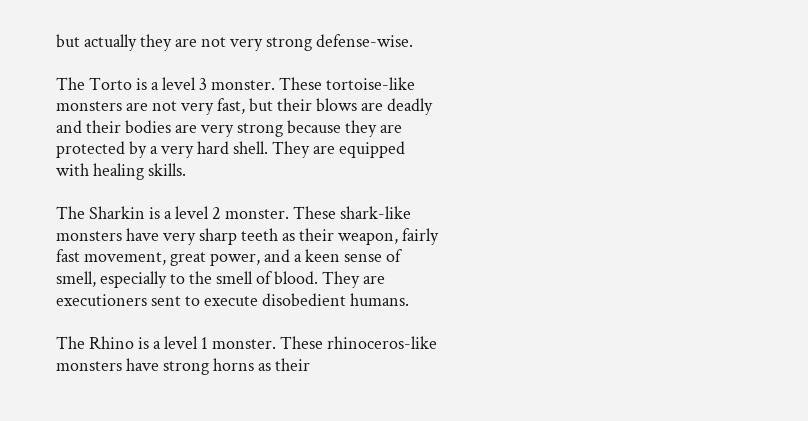but actually they are not very strong defense-wise.

The Torto is a level 3 monster. These tortoise-like monsters are not very fast, but their blows are deadly and their bodies are very strong because they are protected by a very hard shell. They are equipped with healing skills.

The Sharkin is a level 2 monster. These shark-like monsters have very sharp teeth as their weapon, fairly fast movement, great power, and a keen sense of smell, especially to the smell of blood. They are executioners sent to execute disobedient humans.

The Rhino is a level 1 monster. These rhinoceros-like monsters have strong horns as their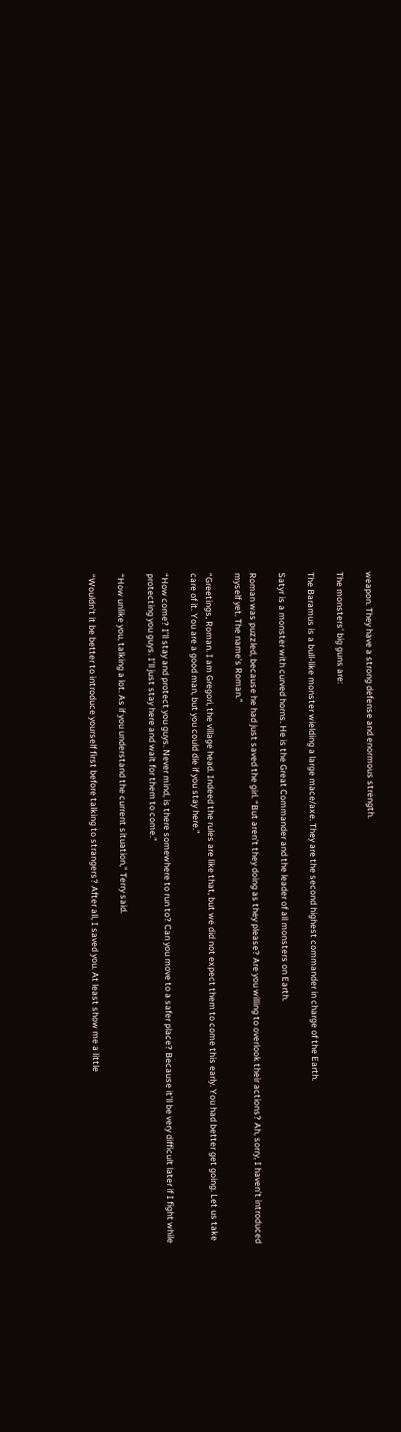weapon. They have a strong defense and enormous strength.

The monsters’ big guns are:

The Baramus is a bull-like monster wielding a large mace/axe. They are the second highest commander in charge of the Earth.

Satyr is a monster with curved horns. He is the Great Commander and the leader of all monsters on Earth.

Roman was puzzled, because he had just saved the girl. “But aren’t they doing as they please? Are you willing to overlook their actions? Ah, sorry, I haven’t introduced myself yet. The name’s Roman.”

“Greetings, Roman. I am Gregori, the village head. Indeed the rules are like that, but we did not expect them to come this early. You had better get going. Let us take care of it. You are a good man, but you could die if you stay here.”

“How come? I’ll stay and protect you guys. Never mind, is there somewhere to run to? Can you move to a safer place? Because it’ll be very difficult later if I fight while protecting you guys. I’ll just stay here and wait for them to come.”

“How unlike you, talking a lot. As if you understand the current situation,” Terry said.

“Wouldn’t it be better to introduce yourself first before talking to strangers? After all, I saved you. At least show me a little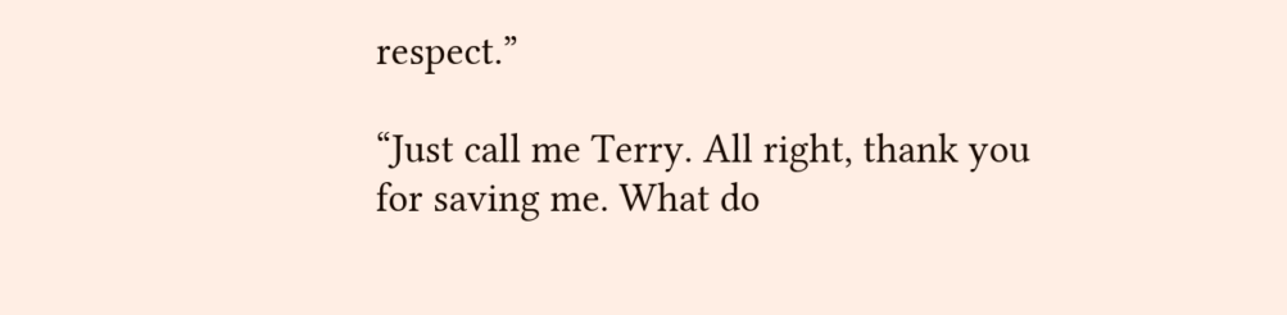respect.”

“Just call me Terry. All right, thank you for saving me. What do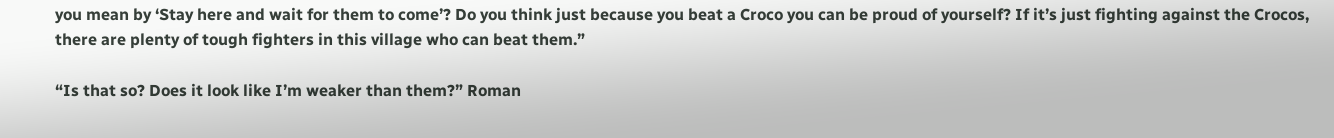you mean by ‘Stay here and wait for them to come’? Do you think just because you beat a Croco you can be proud of yourself? If it’s just fighting against the Crocos, there are plenty of tough fighters in this village who can beat them.”

“Is that so? Does it look like I’m weaker than them?” Roman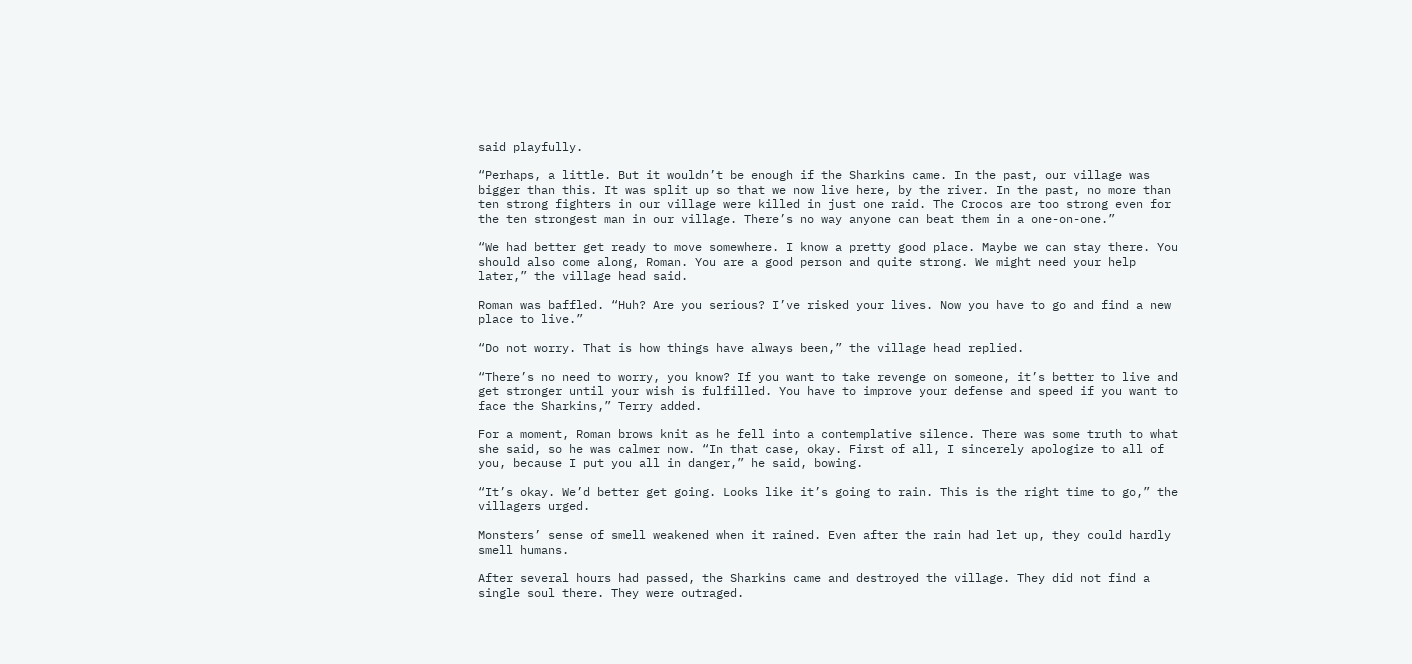said playfully.

“Perhaps, a little. But it wouldn’t be enough if the Sharkins came. In the past, our village was bigger than this. It was split up so that we now live here, by the river. In the past, no more than ten strong fighters in our village were killed in just one raid. The Crocos are too strong even for the ten strongest man in our village. There’s no way anyone can beat them in a one-on-one.”

“We had better get ready to move somewhere. I know a pretty good place. Maybe we can stay there. You should also come along, Roman. You are a good person and quite strong. We might need your help later,” the village head said.

Roman was baffled. “Huh? Are you serious? I’ve risked your lives. Now you have to go and find a new place to live.”

“Do not worry. That is how things have always been,” the village head replied.

“There’s no need to worry, you know? If you want to take revenge on someone, it’s better to live and get stronger until your wish is fulfilled. You have to improve your defense and speed if you want to face the Sharkins,” Terry added.

For a moment, Roman brows knit as he fell into a contemplative silence. There was some truth to what she said, so he was calmer now. “In that case, okay. First of all, I sincerely apologize to all of you, because I put you all in danger,” he said, bowing.

“It’s okay. We’d better get going. Looks like it’s going to rain. This is the right time to go,” the villagers urged.

Monsters’ sense of smell weakened when it rained. Even after the rain had let up, they could hardly smell humans.

After several hours had passed, the Sharkins came and destroyed the village. They did not find a single soul there. They were outraged.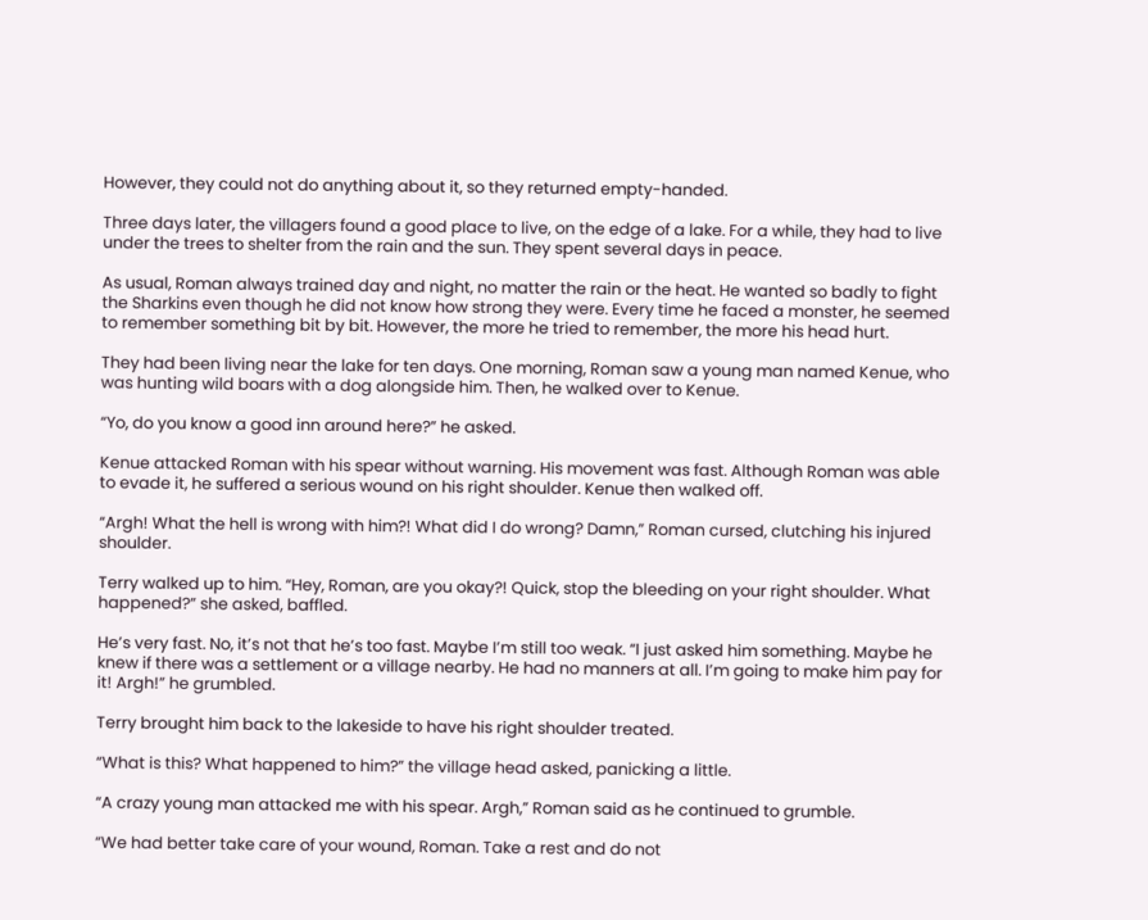However, they could not do anything about it, so they returned empty-handed.

Three days later, the villagers found a good place to live, on the edge of a lake. For a while, they had to live under the trees to shelter from the rain and the sun. They spent several days in peace.

As usual, Roman always trained day and night, no matter the rain or the heat. He wanted so badly to fight the Sharkins even though he did not know how strong they were. Every time he faced a monster, he seemed to remember something bit by bit. However, the more he tried to remember, the more his head hurt.

They had been living near the lake for ten days. One morning, Roman saw a young man named Kenue, who was hunting wild boars with a dog alongside him. Then, he walked over to Kenue.

“Yo, do you know a good inn around here?” he asked.

Kenue attacked Roman with his spear without warning. His movement was fast. Although Roman was able to evade it, he suffered a serious wound on his right shoulder. Kenue then walked off.

“Argh! What the hell is wrong with him?! What did I do wrong? Damn,” Roman cursed, clutching his injured shoulder.

Terry walked up to him. “Hey, Roman, are you okay?! Quick, stop the bleeding on your right shoulder. What happened?” she asked, baffled.

He’s very fast. No, it’s not that he’s too fast. Maybe I’m still too weak. “I just asked him something. Maybe he knew if there was a settlement or a village nearby. He had no manners at all. I’m going to make him pay for it! Argh!” he grumbled.

Terry brought him back to the lakeside to have his right shoulder treated.

“What is this? What happened to him?” the village head asked, panicking a little.

“A crazy young man attacked me with his spear. Argh,” Roman said as he continued to grumble.

“We had better take care of your wound, Roman. Take a rest and do not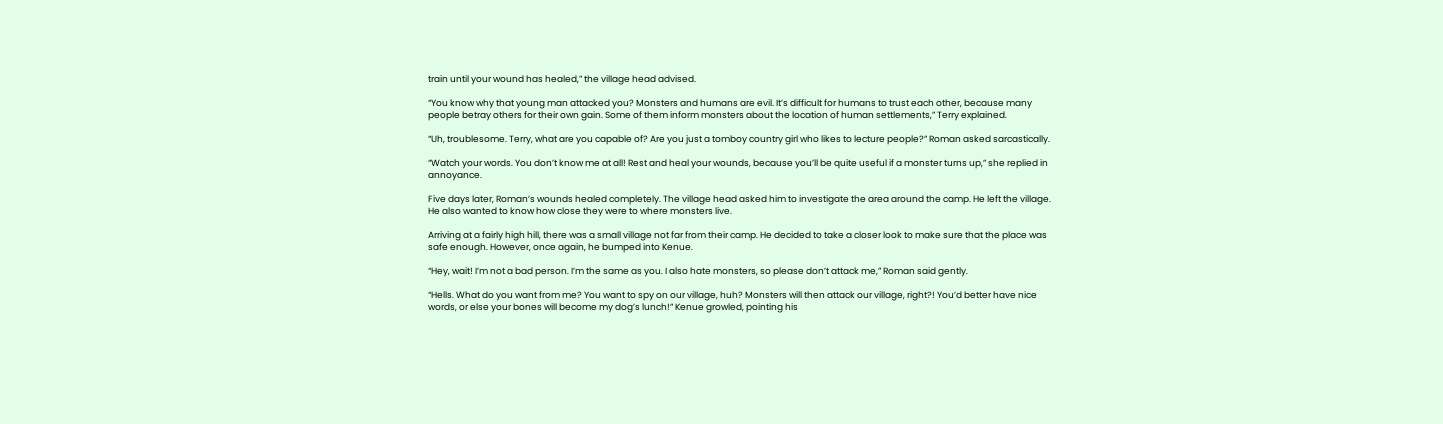train until your wound has healed,” the village head advised.

“You know why that young man attacked you? Monsters and humans are evil. It’s difficult for humans to trust each other, because many people betray others for their own gain. Some of them inform monsters about the location of human settlements,” Terry explained.

“Uh, troublesome. Terry, what are you capable of? Are you just a tomboy country girl who likes to lecture people?” Roman asked sarcastically.

“Watch your words. You don’t know me at all! Rest and heal your wounds, because you’ll be quite useful if a monster turns up,” she replied in annoyance.

Five days later, Roman’s wounds healed completely. The village head asked him to investigate the area around the camp. He left the village. He also wanted to know how close they were to where monsters live.

Arriving at a fairly high hill, there was a small village not far from their camp. He decided to take a closer look to make sure that the place was safe enough. However, once again, he bumped into Kenue.

“Hey, wait! I’m not a bad person. I’m the same as you. I also hate monsters, so please don’t attack me,” Roman said gently.

“Hells. What do you want from me? You want to spy on our village, huh? Monsters will then attack our village, right?! You’d better have nice words, or else your bones will become my dog’s lunch!” Kenue growled, pointing his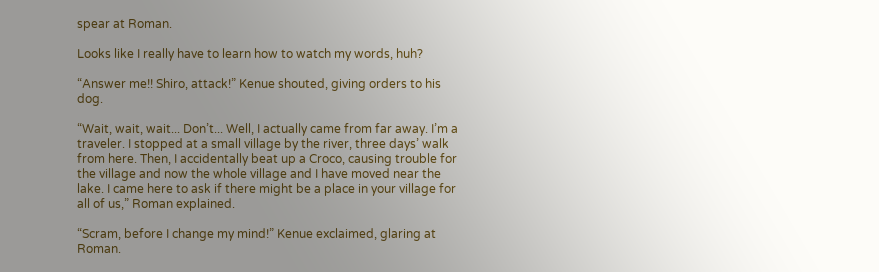spear at Roman.

Looks like I really have to learn how to watch my words, huh?

“Answer me!! Shiro, attack!” Kenue shouted, giving orders to his dog.

“Wait, wait, wait... Don’t... Well, I actually came from far away. I’m a traveler. I stopped at a small village by the river, three days’ walk from here. Then, I accidentally beat up a Croco, causing trouble for the village and now the whole village and I have moved near the lake. I came here to ask if there might be a place in your village for all of us,” Roman explained.

“Scram, before I change my mind!” Kenue exclaimed, glaring at Roman.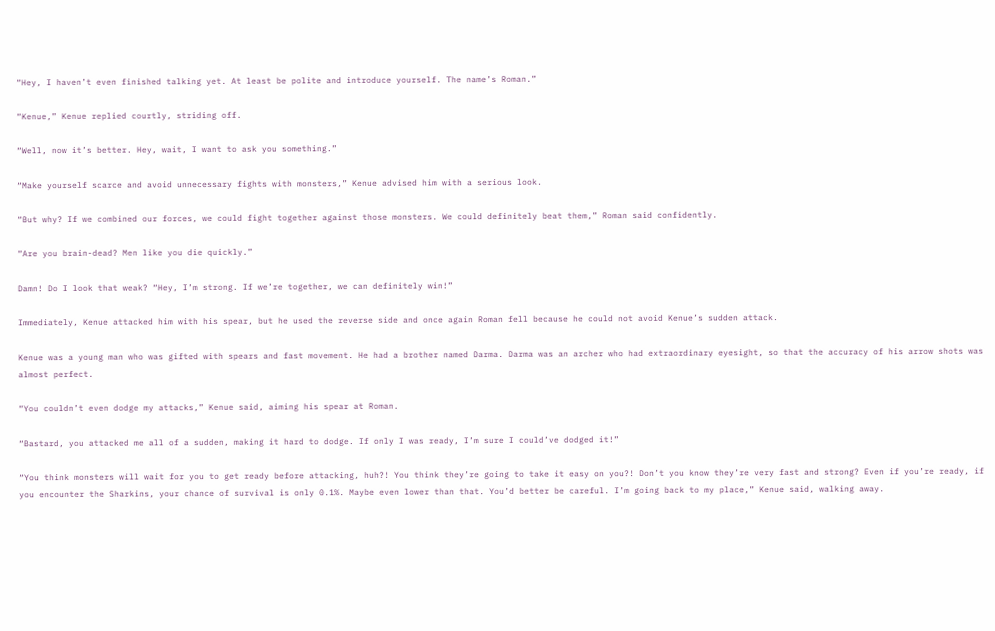“Hey, I haven’t even finished talking yet. At least be polite and introduce yourself. The name’s Roman.”

“Kenue,” Kenue replied courtly, striding off.

“Well, now it’s better. Hey, wait, I want to ask you something.”

“Make yourself scarce and avoid unnecessary fights with monsters,” Kenue advised him with a serious look.

“But why? If we combined our forces, we could fight together against those monsters. We could definitely beat them,” Roman said confidently.

“Are you brain-dead? Men like you die quickly.”

Damn! Do I look that weak? “Hey, I’m strong. If we’re together, we can definitely win!”

Immediately, Kenue attacked him with his spear, but he used the reverse side and once again Roman fell because he could not avoid Kenue’s sudden attack.

Kenue was a young man who was gifted with spears and fast movement. He had a brother named Darma. Darma was an archer who had extraordinary eyesight, so that the accuracy of his arrow shots was almost perfect.

“You couldn’t even dodge my attacks,” Kenue said, aiming his spear at Roman.

“Bastard, you attacked me all of a sudden, making it hard to dodge. If only I was ready, I’m sure I could’ve dodged it!”

“You think monsters will wait for you to get ready before attacking, huh?! You think they’re going to take it easy on you?! Don’t you know they’re very fast and strong? Even if you’re ready, if you encounter the Sharkins, your chance of survival is only 0.1%. Maybe even lower than that. You’d better be careful. I’m going back to my place,” Kenue said, walking away.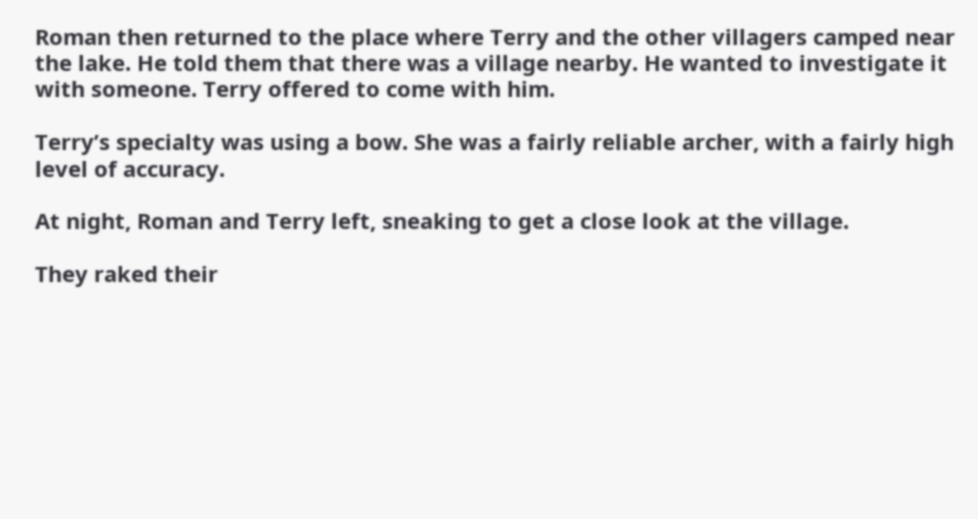Roman then returned to the place where Terry and the other villagers camped near the lake. He told them that there was a village nearby. He wanted to investigate it with someone. Terry offered to come with him.

Terry’s specialty was using a bow. She was a fairly reliable archer, with a fairly high level of accuracy.

At night, Roman and Terry left, sneaking to get a close look at the village.

They raked their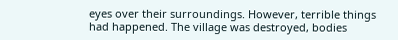eyes over their surroundings. However, terrible things had happened. The village was destroyed, bodies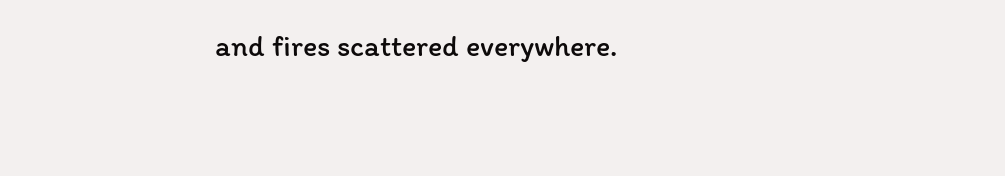and fires scattered everywhere.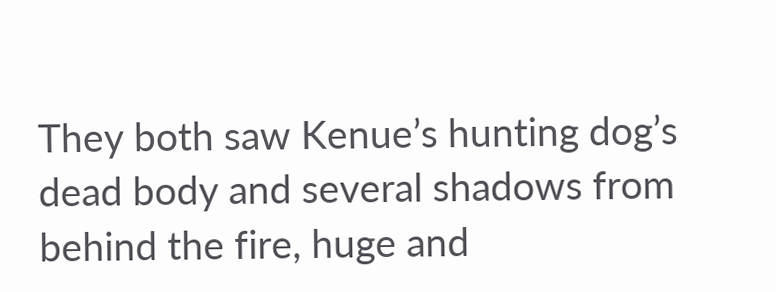They both saw Kenue’s hunting dog’s dead body and several shadows from behind the fire, huge and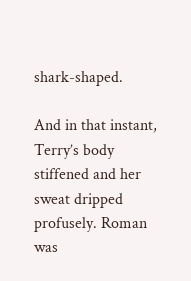shark-shaped.

And in that instant, Terry’s body stiffened and her sweat dripped profusely. Roman was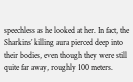speechless as he looked at her. In fact, the Sharkins’ killing aura pierced deep into their bodies, even though they were still quite far away, roughly 100 meters.